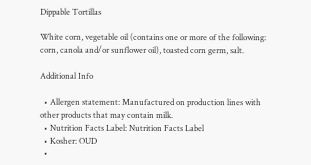Dippable Tortillas

White corn, vegetable oil (contains one or more of the following: corn, canola and/or sunflower oil), toasted corn germ, salt.

Additional Info

  • Allergen statement: Manufactured on production lines with other products that may contain milk.
  • Nutrition Facts Label: Nutrition Facts Label
  • Kosher: OUD
  •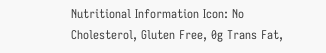Nutritional Information Icon: No Cholesterol, Gluten Free, 0g Trans Fat,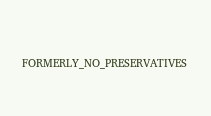FORMERLY_NO_PRESERVATIVES